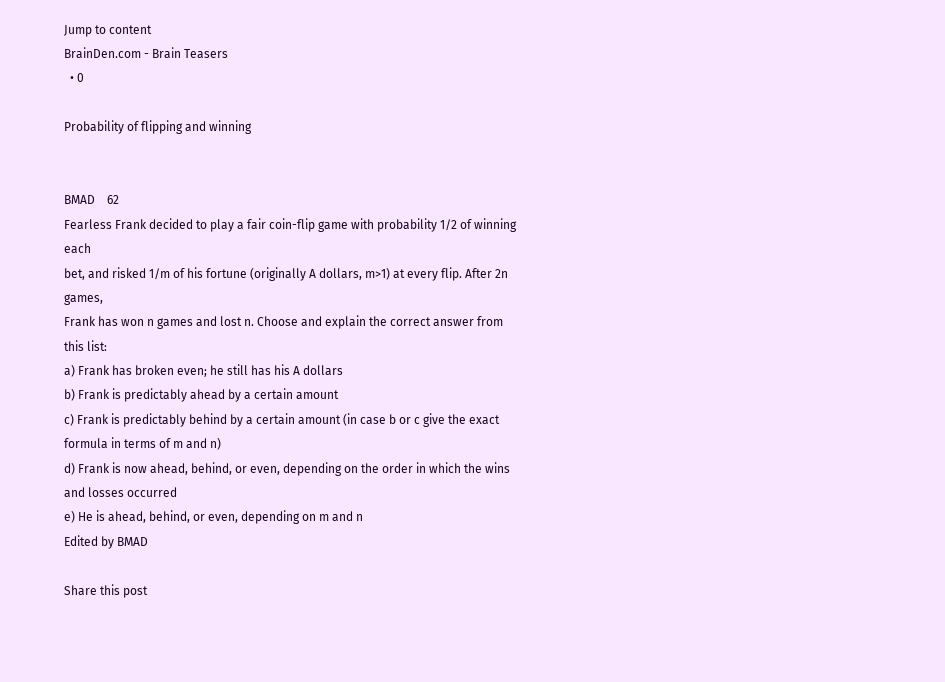Jump to content
BrainDen.com - Brain Teasers
  • 0

Probability of flipping and winning


BMAD    62
Fearless Frank decided to play a fair coin-flip game with probability 1/2 of winning each
bet, and risked 1/m of his fortune (originally A dollars, m>1) at every flip. After 2n games,
Frank has won n games and lost n. Choose and explain the correct answer from this list:
a) Frank has broken even; he still has his A dollars
b) Frank is predictably ahead by a certain amount
c) Frank is predictably behind by a certain amount (in case b or c give the exact formula in terms of m and n)
d) Frank is now ahead, behind, or even, depending on the order in which the wins and losses occurred
e) He is ahead, behind, or even, depending on m and n
Edited by BMAD

Share this post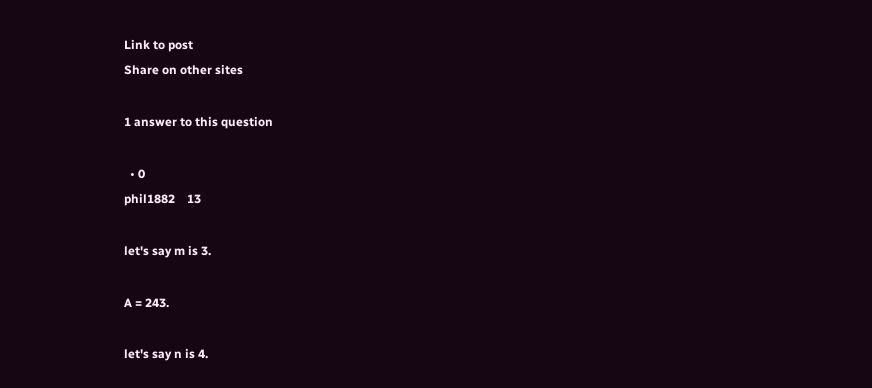Link to post
Share on other sites

1 answer to this question

  • 0
phil1882    13

let's say m is 3.

A = 243.

let's say n is 4.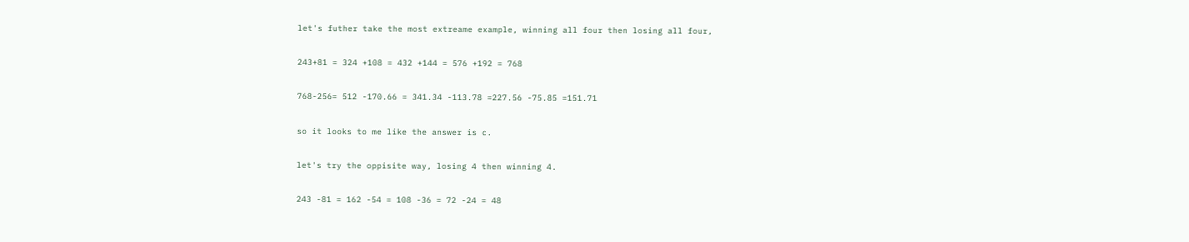let's futher take the most extreame example, winning all four then losing all four,

243+81 = 324 +108 = 432 +144 = 576 +192 = 768

768-256= 512 -170.66 = 341.34 -113.78 =227.56 -75.85 =151.71

so it looks to me like the answer is c.

let's try the oppisite way, losing 4 then winning 4.

243 -81 = 162 -54 = 108 -36 = 72 -24 = 48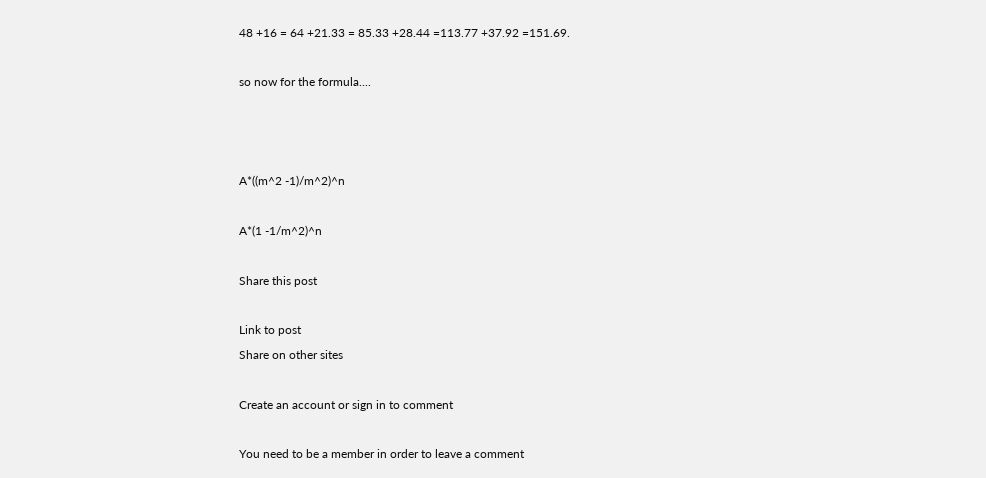48 +16 = 64 +21.33 = 85.33 +28.44 =113.77 +37.92 =151.69.

so now for the formula....



A*((m^2 -1)/m^2)^n

A*(1 -1/m^2)^n

Share this post

Link to post
Share on other sites

Create an account or sign in to comment

You need to be a member in order to leave a comment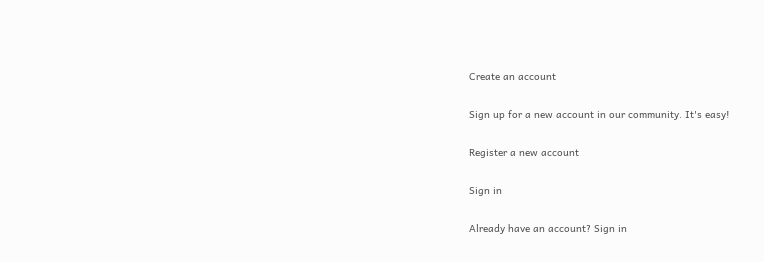Create an account

Sign up for a new account in our community. It's easy!

Register a new account

Sign in

Already have an account? Sign in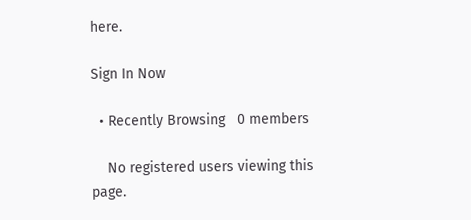here.

Sign In Now

  • Recently Browsing   0 members

    No registered users viewing this page.